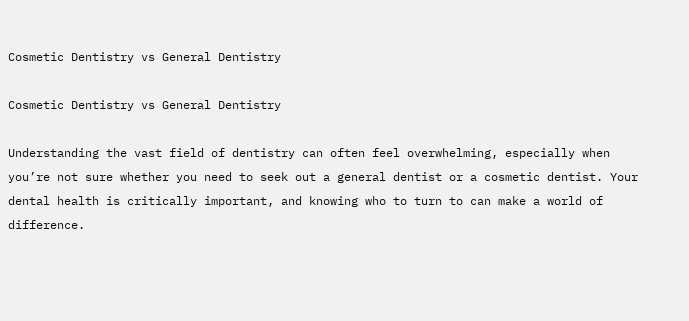Cosmetic Dentistry vs General Dentistry

Cosmetic Dentistry vs General Dentistry

Understanding the vast field of dentistry can often feel overwhelming, especially when you’re not sure whether you need to seek out a general dentist or a cosmetic dentist. Your dental health is critically important, and knowing who to turn to can make a world of difference.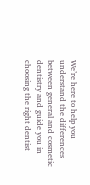We’re here to help you understand the differences between general and cosmetic dentistry and guide you in choosing the right dentist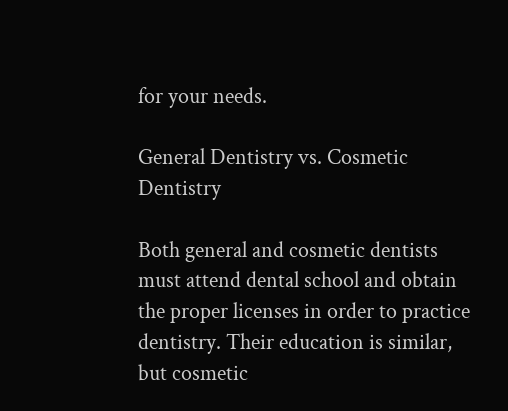for your needs.

General Dentistry vs. Cosmetic Dentistry

Both general and cosmetic dentists must attend dental school and obtain the proper licenses in order to practice dentistry. Their education is similar, but cosmetic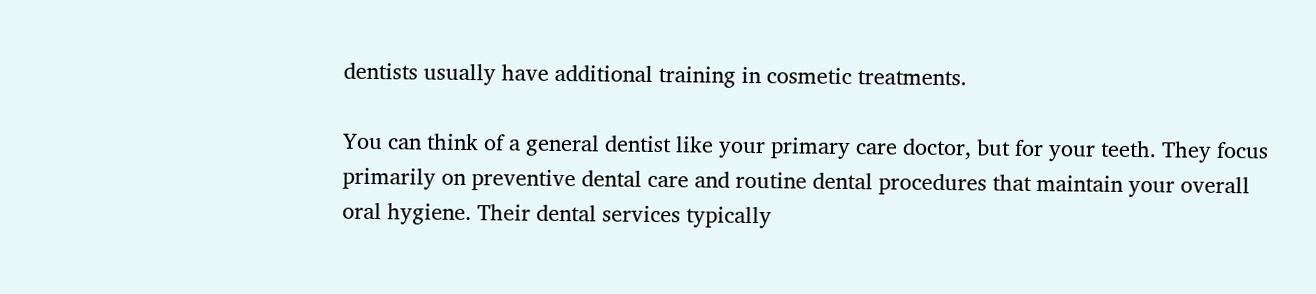dentists usually have additional training in cosmetic treatments.

You can think of a general dentist like your primary care doctor, but for your teeth. They focus primarily on preventive dental care and routine dental procedures that maintain your overall oral hygiene. Their dental services typically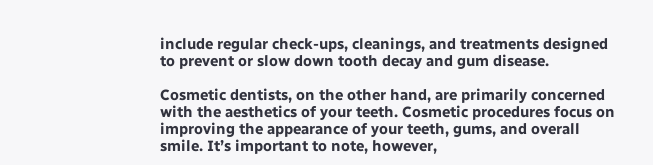include regular check-ups, cleanings, and treatments designed to prevent or slow down tooth decay and gum disease.

Cosmetic dentists, on the other hand, are primarily concerned with the aesthetics of your teeth. Cosmetic procedures focus on improving the appearance of your teeth, gums, and overall smile. It’s important to note, however,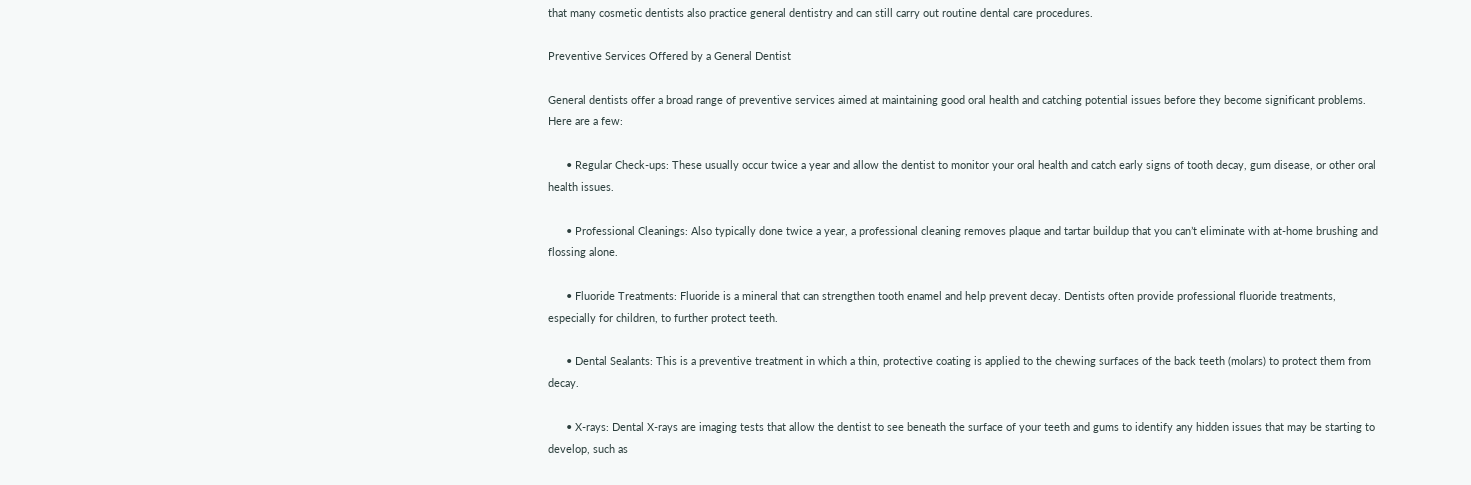that many cosmetic dentists also practice general dentistry and can still carry out routine dental care procedures.

Preventive Services Offered by a General Dentist

General dentists offer a broad range of preventive services aimed at maintaining good oral health and catching potential issues before they become significant problems. Here are a few:

      • Regular Check-ups: These usually occur twice a year and allow the dentist to monitor your oral health and catch early signs of tooth decay, gum disease, or other oral health issues.

      • Professional Cleanings: Also typically done twice a year, a professional cleaning removes plaque and tartar buildup that you can’t eliminate with at-home brushing and flossing alone.

      • Fluoride Treatments: Fluoride is a mineral that can strengthen tooth enamel and help prevent decay. Dentists often provide professional fluoride treatments, especially for children, to further protect teeth.

      • Dental Sealants: This is a preventive treatment in which a thin, protective coating is applied to the chewing surfaces of the back teeth (molars) to protect them from decay.

      • X-rays: Dental X-rays are imaging tests that allow the dentist to see beneath the surface of your teeth and gums to identify any hidden issues that may be starting to develop, such as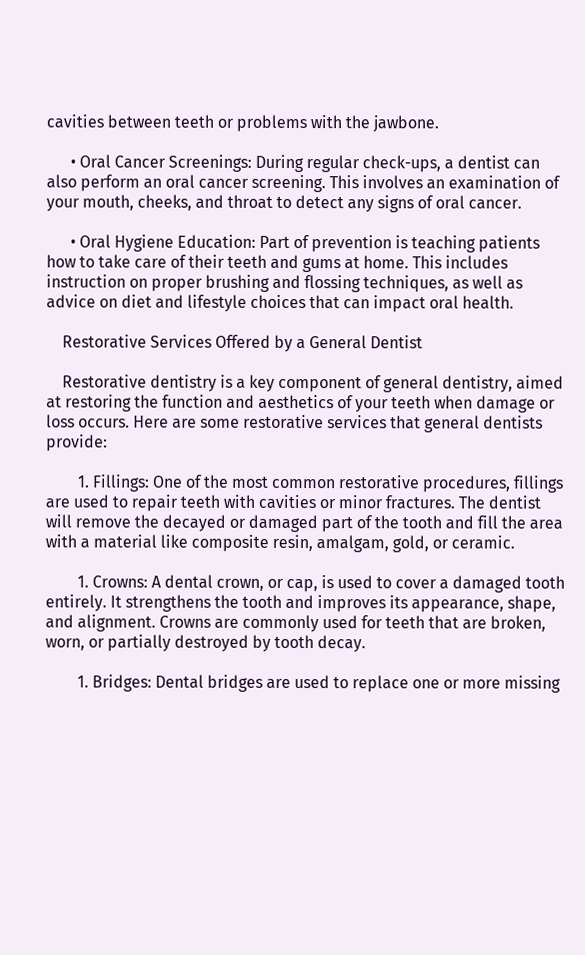cavities between teeth or problems with the jawbone.

      • Oral Cancer Screenings: During regular check-ups, a dentist can also perform an oral cancer screening. This involves an examination of your mouth, cheeks, and throat to detect any signs of oral cancer.

      • Oral Hygiene Education: Part of prevention is teaching patients how to take care of their teeth and gums at home. This includes instruction on proper brushing and flossing techniques, as well as advice on diet and lifestyle choices that can impact oral health.

    Restorative Services Offered by a General Dentist

    Restorative dentistry is a key component of general dentistry, aimed at restoring the function and aesthetics of your teeth when damage or loss occurs. Here are some restorative services that general dentists provide:

        1. Fillings: One of the most common restorative procedures, fillings are used to repair teeth with cavities or minor fractures. The dentist will remove the decayed or damaged part of the tooth and fill the area with a material like composite resin, amalgam, gold, or ceramic.

        1. Crowns: A dental crown, or cap, is used to cover a damaged tooth entirely. It strengthens the tooth and improves its appearance, shape, and alignment. Crowns are commonly used for teeth that are broken, worn, or partially destroyed by tooth decay.

        1. Bridges: Dental bridges are used to replace one or more missing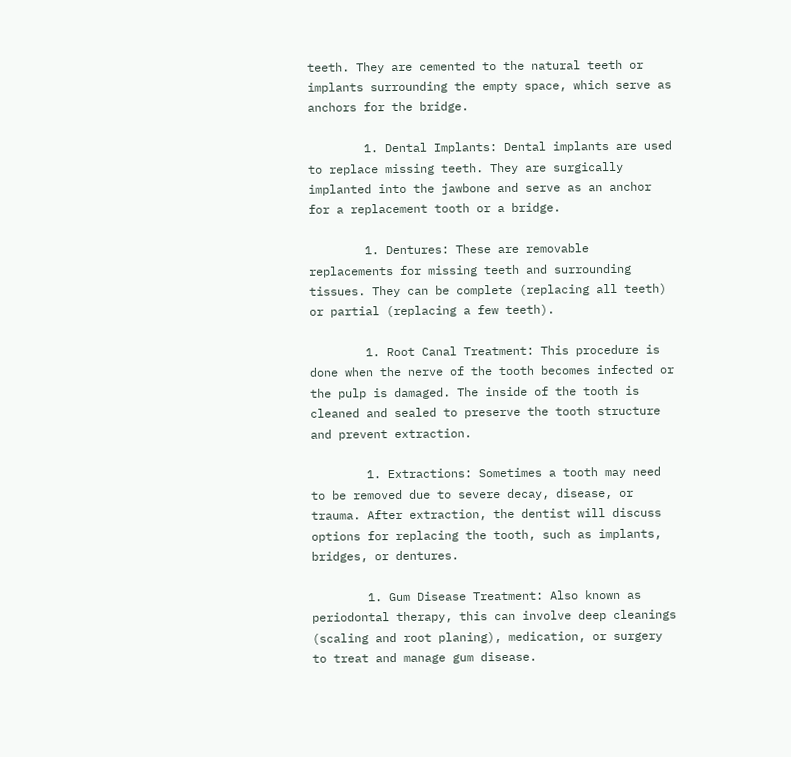teeth. They are cemented to the natural teeth or implants surrounding the empty space, which serve as anchors for the bridge.

        1. Dental Implants: Dental implants are used to replace missing teeth. They are surgically implanted into the jawbone and serve as an anchor for a replacement tooth or a bridge.

        1. Dentures: These are removable replacements for missing teeth and surrounding tissues. They can be complete (replacing all teeth) or partial (replacing a few teeth).

        1. Root Canal Treatment: This procedure is done when the nerve of the tooth becomes infected or the pulp is damaged. The inside of the tooth is cleaned and sealed to preserve the tooth structure and prevent extraction.

        1. Extractions: Sometimes a tooth may need to be removed due to severe decay, disease, or trauma. After extraction, the dentist will discuss options for replacing the tooth, such as implants, bridges, or dentures.

        1. Gum Disease Treatment: Also known as periodontal therapy, this can involve deep cleanings (scaling and root planing), medication, or surgery to treat and manage gum disease.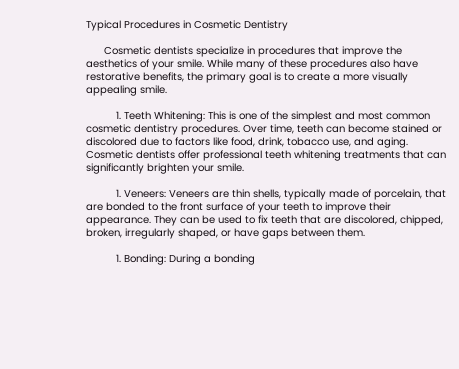Typical Procedures in Cosmetic Dentistry

      Cosmetic dentists specialize in procedures that improve the aesthetics of your smile. While many of these procedures also have restorative benefits, the primary goal is to create a more visually appealing smile.

          1. Teeth Whitening: This is one of the simplest and most common cosmetic dentistry procedures. Over time, teeth can become stained or discolored due to factors like food, drink, tobacco use, and aging. Cosmetic dentists offer professional teeth whitening treatments that can significantly brighten your smile.

          1. Veneers: Veneers are thin shells, typically made of porcelain, that are bonded to the front surface of your teeth to improve their appearance. They can be used to fix teeth that are discolored, chipped, broken, irregularly shaped, or have gaps between them.

          1. Bonding: During a bonding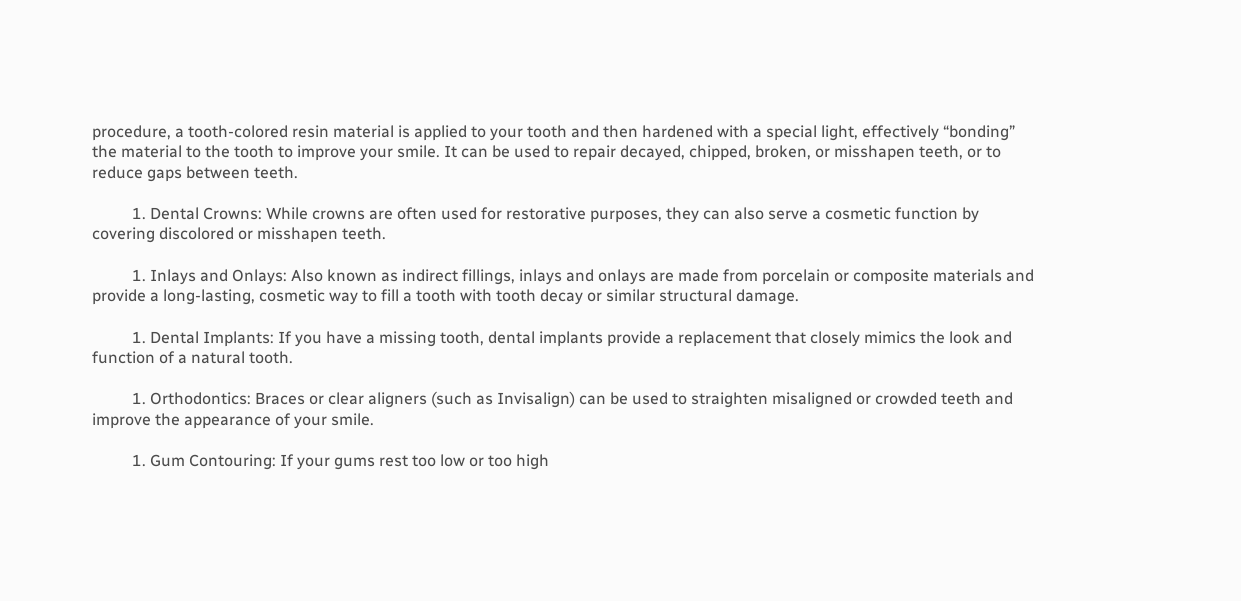procedure, a tooth-colored resin material is applied to your tooth and then hardened with a special light, effectively “bonding” the material to the tooth to improve your smile. It can be used to repair decayed, chipped, broken, or misshapen teeth, or to reduce gaps between teeth.

          1. Dental Crowns: While crowns are often used for restorative purposes, they can also serve a cosmetic function by covering discolored or misshapen teeth.

          1. Inlays and Onlays: Also known as indirect fillings, inlays and onlays are made from porcelain or composite materials and provide a long-lasting, cosmetic way to fill a tooth with tooth decay or similar structural damage.

          1. Dental Implants: If you have a missing tooth, dental implants provide a replacement that closely mimics the look and function of a natural tooth.

          1. Orthodontics: Braces or clear aligners (such as Invisalign) can be used to straighten misaligned or crowded teeth and improve the appearance of your smile.

          1. Gum Contouring: If your gums rest too low or too high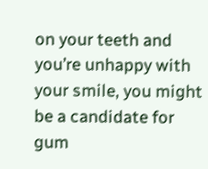on your teeth and you’re unhappy with your smile, you might be a candidate for gum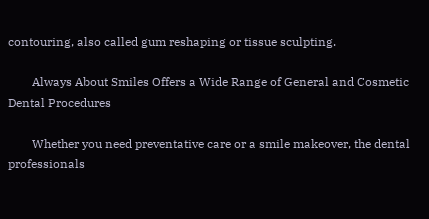contouring, also called gum reshaping or tissue sculpting.

        Always About Smiles Offers a Wide Range of General and Cosmetic Dental Procedures

        Whether you need preventative care or a smile makeover, the dental professionals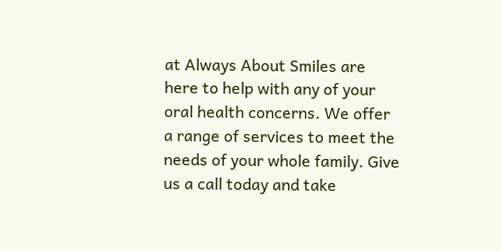at Always About Smiles are here to help with any of your oral health concerns. We offer a range of services to meet the needs of your whole family. Give us a call today and take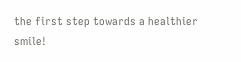the first step towards a healthier smile!